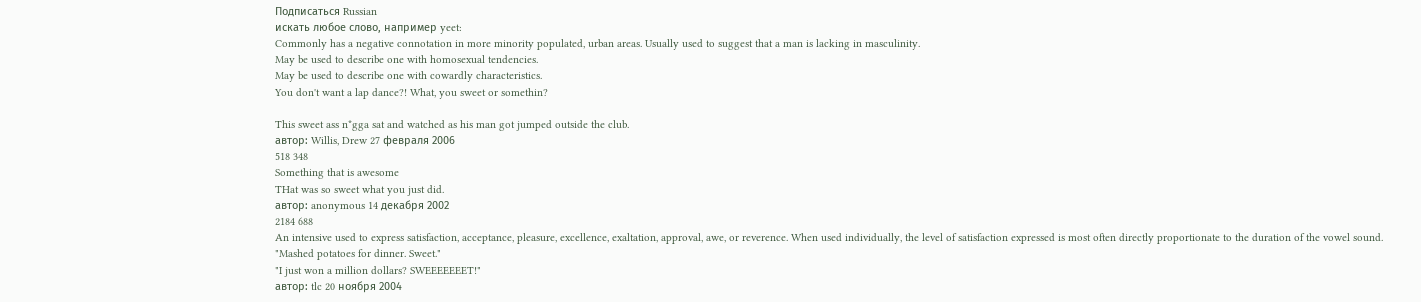Подписаться Russian
искать любое слово, например yeet:
Commonly has a negative connotation in more minority populated, urban areas. Usually used to suggest that a man is lacking in masculinity.
May be used to describe one with homosexual tendencies.
May be used to describe one with cowardly characteristics.
You don't want a lap dance?! What, you sweet or somethin?

This sweet ass n*gga sat and watched as his man got jumped outside the club.
автор: Willis, Drew 27 февраля 2006
518 348
Something that is awesome
THat was so sweet what you just did.
автор: anonymous 14 декабря 2002
2184 688
An intensive used to express satisfaction, acceptance, pleasure, excellence, exaltation, approval, awe, or reverence. When used individually, the level of satisfaction expressed is most often directly proportionate to the duration of the vowel sound.
"Mashed potatoes for dinner. Sweet."
"I just won a million dollars? SWEEEEEEET!"
автор: tlc 20 ноября 2004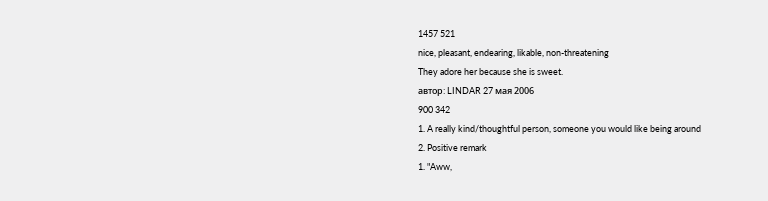1457 521
nice, pleasant, endearing, likable, non-threatening
They adore her because she is sweet.
автор: LINDAR 27 мая 2006
900 342
1. A really kind/thoughtful person, someone you would like being around
2. Positive remark
1. "Aww,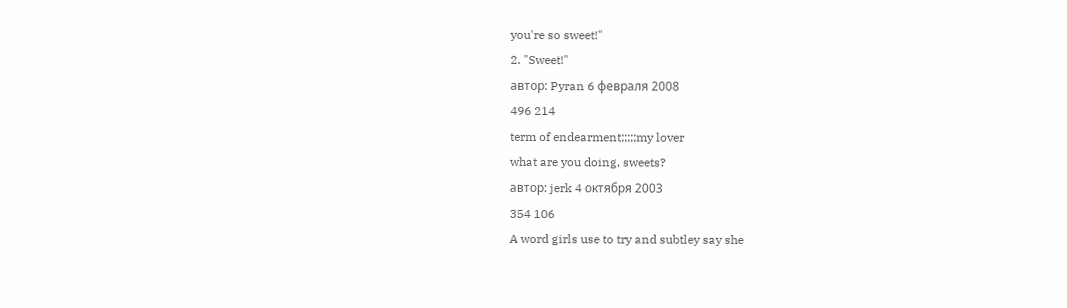you're so sweet!"
2. "Sweet!"
автор: Pyran 6 февраля 2008
496 214
term of endearment;;;;;my lover
what are you doing, sweets?
автор: jerk 4 октября 2003
354 106
A word girls use to try and subtley say she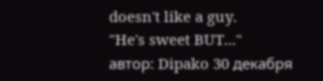doesn't like a guy.
"He's sweet BUT..."
автор: Dipako 30 декабря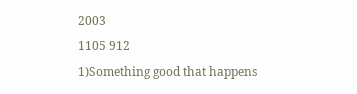2003
1105 912
1)Something good that happens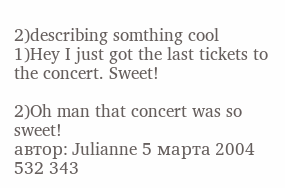2)describing somthing cool
1)Hey I just got the last tickets to the concert. Sweet!

2)Oh man that concert was so sweet!
автор: Julianne 5 марта 2004
532 343